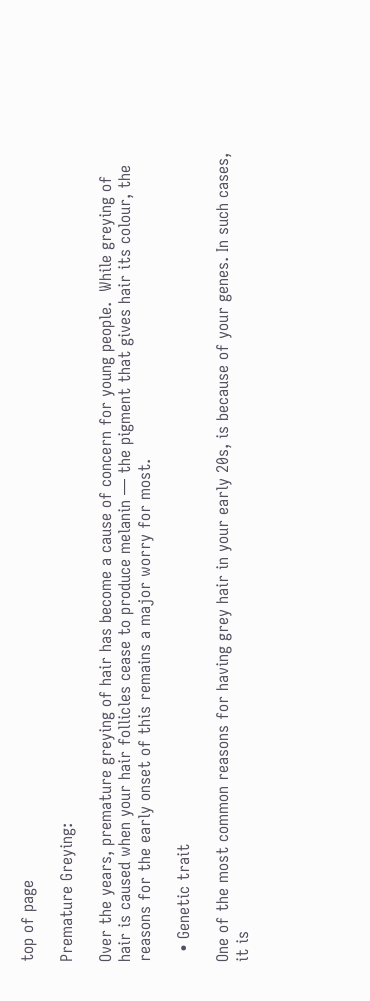top of page

Premature Greying:

Over the years, premature greying of hair has become a cause of concern for young people.  While greying of hair is caused when your hair follicles cease to produce melanin — the pigment that gives hair its colour, the reasons for the early onset of this remains a major worry for most.

  • Genetic trait

One of the most common reasons for having grey hair in your early 20s, is because of your genes. In such cases, it is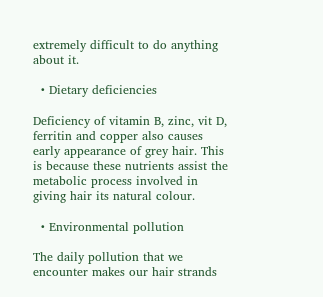extremely difficult to do anything about it.

  • Dietary deficiencies

Deficiency of vitamin B, zinc, vit D, ferritin and copper also causes early appearance of grey hair. This is because these nutrients assist the metabolic process involved in giving hair its natural colour.

  • Environmental pollution

The daily pollution that we encounter makes our hair strands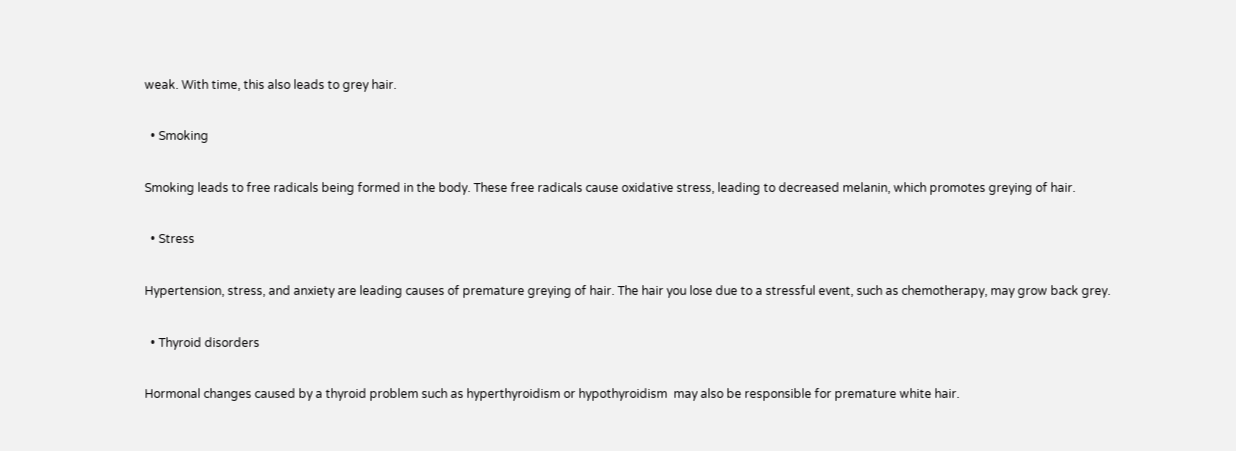weak. With time, this also leads to grey hair.

  • Smoking

Smoking leads to free radicals being formed in the body. These free radicals cause oxidative stress, leading to decreased melanin, which promotes greying of hair.

  • Stress

Hypertension, stress, and anxiety are leading causes of premature greying of hair. The hair you lose due to a stressful event, such as chemotherapy, may grow back grey.

  • Thyroid disorders

Hormonal changes caused by a thyroid problem such as hyperthyroidism or hypothyroidism  may also be responsible for premature white hair.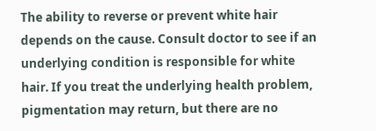The ability to reverse or prevent white hair depends on the cause. Consult doctor to see if an underlying condition is responsible for white hair. If you treat the underlying health problem, pigmentation may return, but there are no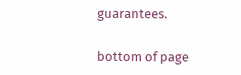guarantees.

bottom of page